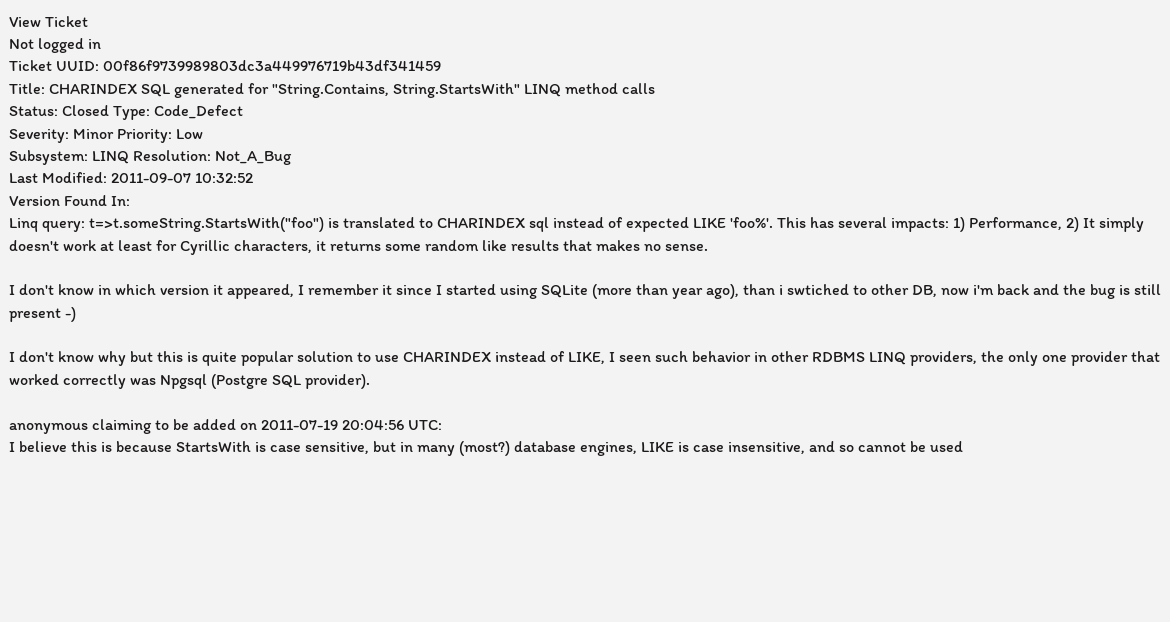View Ticket
Not logged in
Ticket UUID: 00f86f9739989803dc3a449976719b43df341459
Title: CHARINDEX SQL generated for "String.Contains, String.StartsWith" LINQ method calls
Status: Closed Type: Code_Defect
Severity: Minor Priority: Low
Subsystem: LINQ Resolution: Not_A_Bug
Last Modified: 2011-09-07 10:32:52
Version Found In:
Linq query: t=>t.someString.StartsWith("foo") is translated to CHARINDEX sql instead of expected LIKE 'foo%'. This has several impacts: 1) Performance, 2) It simply doesn't work at least for Cyrillic characters, it returns some random like results that makes no sense.

I don't know in which version it appeared, I remember it since I started using SQLite (more than year ago), than i swtiched to other DB, now i'm back and the bug is still present -)

I don't know why but this is quite popular solution to use CHARINDEX instead of LIKE, I seen such behavior in other RDBMS LINQ providers, the only one provider that worked correctly was Npgsql (Postgre SQL provider).

anonymous claiming to be added on 2011-07-19 20:04:56 UTC:
I believe this is because StartsWith is case sensitive, but in many (most?) database engines, LIKE is case insensitive, and so cannot be used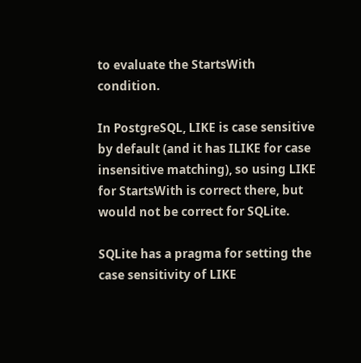to evaluate the StartsWith condition.

In PostgreSQL, LIKE is case sensitive by default (and it has ILIKE for case insensitive matching), so using LIKE for StartsWith is correct there, but would not be correct for SQLite.

SQLite has a pragma for setting the case sensitivity of LIKE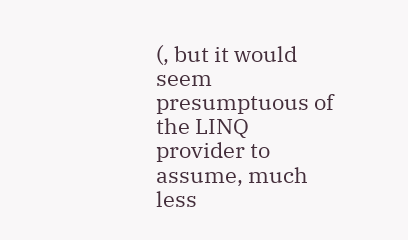(, but it would seem presumptuous of the LINQ provider to assume, much less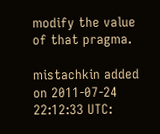modify the value of that pragma.

mistachkin added on 2011-07-24 22:12:33 UTC: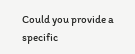Could you provide a specific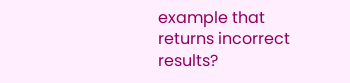example that returns incorrect results?